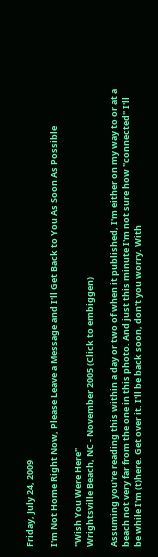Friday, July 24, 2009

I'm Not Home Right Now, Please Leave a Message and I'll Get Back to You As Soon As Possible

"Wish You Were Here"
Wrightsville Beach, NC - November 2005 (Click to embiggen)

Assuming you're reading this within a day or two of when it published, I'm either on my way to or at a beach not very far from the one in this photo. And just this minute I'm not sure how "connected" I'll be while I'm (t)here. Get over it. I'll be back soon, don't you worry. With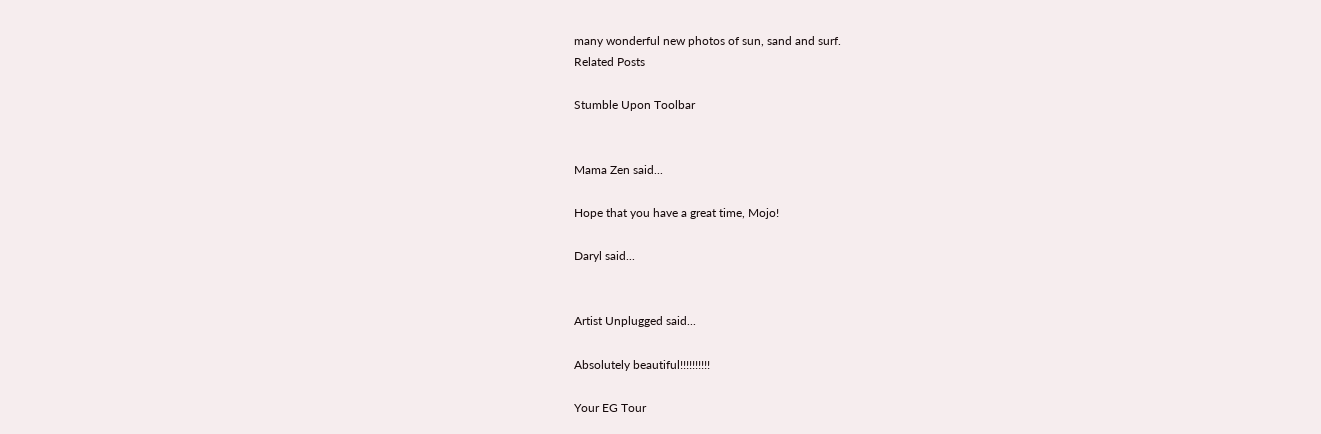many wonderful new photos of sun, sand and surf.
Related Posts

Stumble Upon Toolbar


Mama Zen said...

Hope that you have a great time, Mojo!

Daryl said...


Artist Unplugged said...

Absolutely beautiful!!!!!!!!!!

Your EG Tour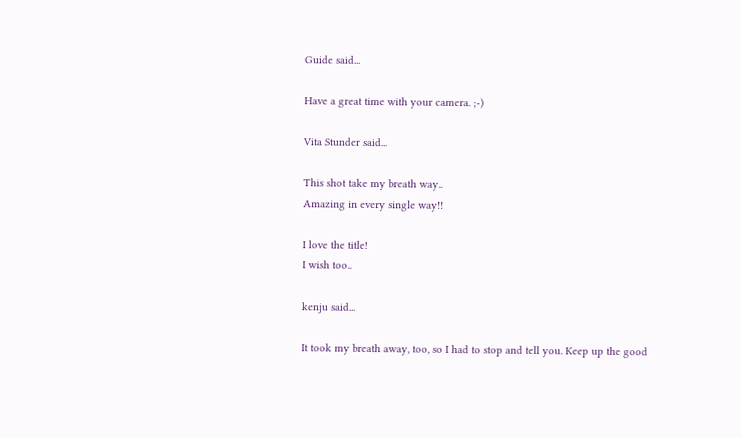Guide said...

Have a great time with your camera. ;-)

Vita Stunder said...

This shot take my breath way..
Amazing in every single way!!

I love the title!
I wish too..

kenju said...

It took my breath away, too, so I had to stop and tell you. Keep up the good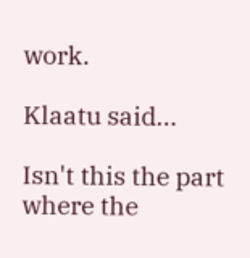work.

Klaatu said...

Isn't this the part where the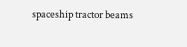spaceship tractor beams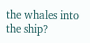the whales into the ship?